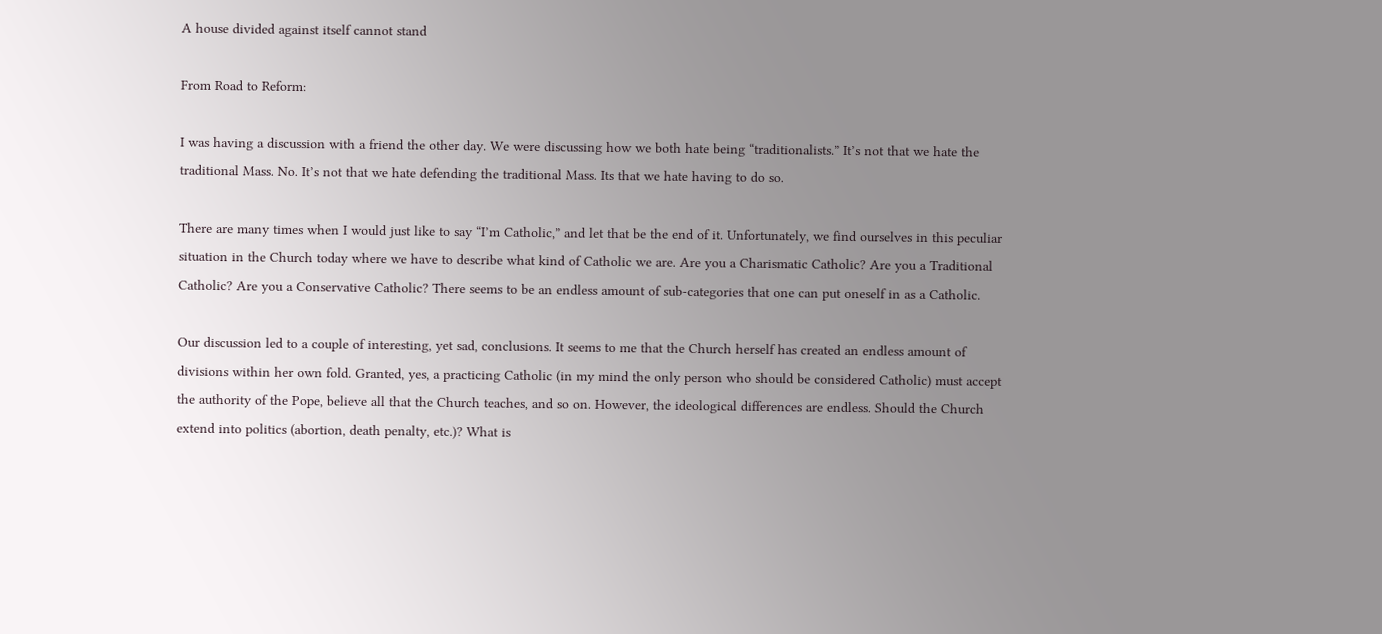A house divided against itself cannot stand

From Road to Reform:

I was having a discussion with a friend the other day. We were discussing how we both hate being “traditionalists.” It’s not that we hate the traditional Mass. No. It’s not that we hate defending the traditional Mass. Its that we hate having to do so.

There are many times when I would just like to say “I’m Catholic,” and let that be the end of it. Unfortunately, we find ourselves in this peculiar situation in the Church today where we have to describe what kind of Catholic we are. Are you a Charismatic Catholic? Are you a Traditional Catholic? Are you a Conservative Catholic? There seems to be an endless amount of sub-categories that one can put oneself in as a Catholic.

Our discussion led to a couple of interesting, yet sad, conclusions. It seems to me that the Church herself has created an endless amount of divisions within her own fold. Granted, yes, a practicing Catholic (in my mind the only person who should be considered Catholic) must accept the authority of the Pope, believe all that the Church teaches, and so on. However, the ideological differences are endless. Should the Church extend into politics (abortion, death penalty, etc.)? What is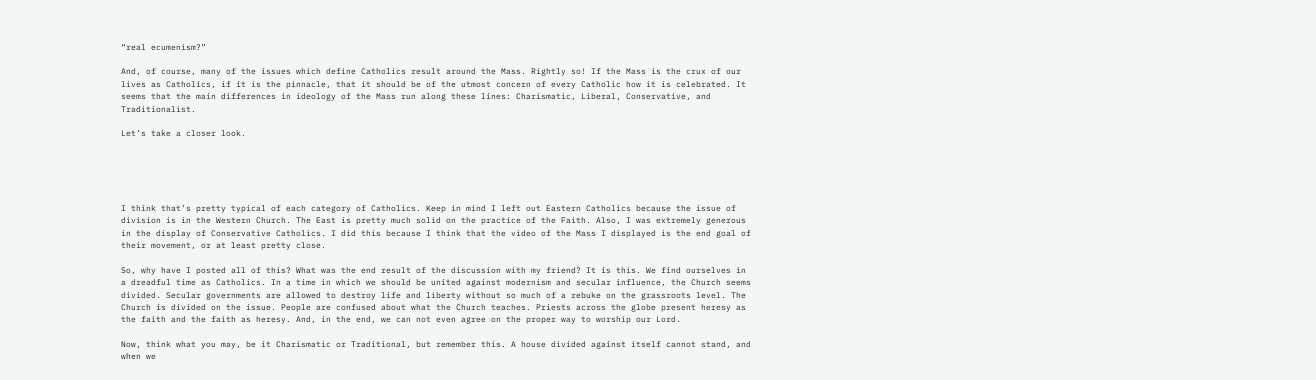“real ecumenism?”

And, of course, many of the issues which define Catholics result around the Mass. Rightly so! If the Mass is the crux of our lives as Catholics, if it is the pinnacle, that it should be of the utmost concern of every Catholic how it is celebrated. It seems that the main differences in ideology of the Mass run along these lines: Charismatic, Liberal, Conservative, and Traditionalist.

Let’s take a closer look.





I think that’s pretty typical of each category of Catholics. Keep in mind I left out Eastern Catholics because the issue of division is in the Western Church. The East is pretty much solid on the practice of the Faith. Also, I was extremely generous in the display of Conservative Catholics. I did this because I think that the video of the Mass I displayed is the end goal of their movement, or at least pretty close.

So, why have I posted all of this? What was the end result of the discussion with my friend? It is this. We find ourselves in a dreadful time as Catholics. In a time in which we should be united against modernism and secular influence, the Church seems divided. Secular governments are allowed to destroy life and liberty without so much of a rebuke on the grassroots level. The Church is divided on the issue. People are confused about what the Church teaches. Priests across the globe present heresy as the faith and the faith as heresy. And, in the end, we can not even agree on the proper way to worship our Lord.

Now, think what you may, be it Charismatic or Traditional, but remember this. A house divided against itself cannot stand, and when we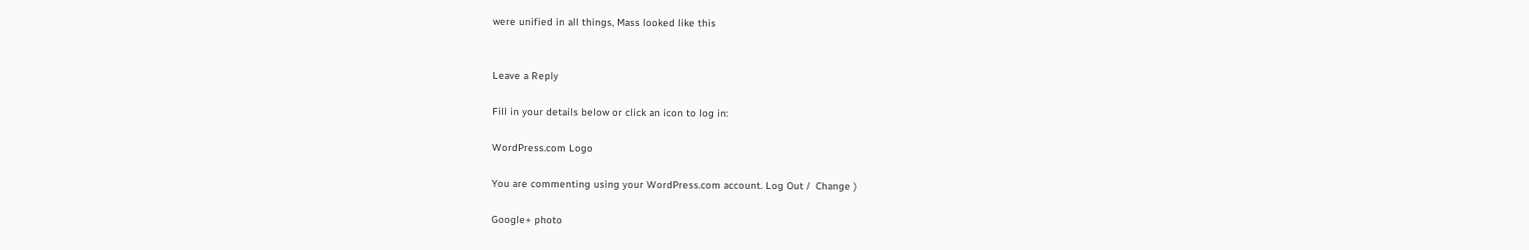were unified in all things, Mass looked like this


Leave a Reply

Fill in your details below or click an icon to log in:

WordPress.com Logo

You are commenting using your WordPress.com account. Log Out /  Change )

Google+ photo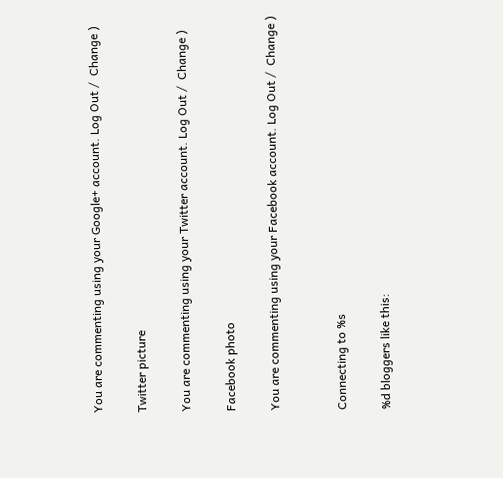You are commenting using your Google+ account. Log Out /  Change )

Twitter picture

You are commenting using your Twitter account. Log Out /  Change )

Facebook photo

You are commenting using your Facebook account. Log Out /  Change )


Connecting to %s

%d bloggers like this: